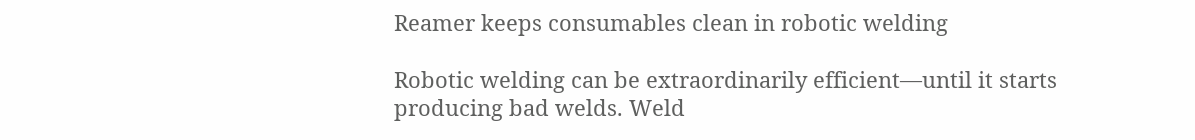Reamer keeps consumables clean in robotic welding

Robotic welding can be extraordinarily efficient—until it starts producing bad welds. Weld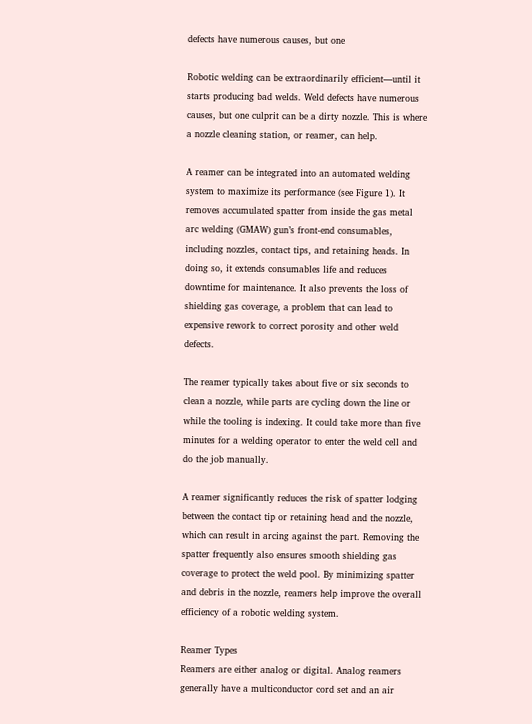defects have numerous causes, but one

Robotic welding can be extraordinarily efficient—until it starts producing bad welds. Weld defects have numerous causes, but one culprit can be a dirty nozzle. This is where a nozzle cleaning station, or reamer, can help.

A reamer can be integrated into an automated welding system to maximize its performance (see Figure 1). It removes accumulated spatter from inside the gas metal arc welding (GMAW) gun’s front-end consumables, including nozzles, contact tips, and retaining heads. In doing so, it extends consumables life and reduces downtime for maintenance. It also prevents the loss of shielding gas coverage, a problem that can lead to expensive rework to correct porosity and other weld defects.

The reamer typically takes about five or six seconds to clean a nozzle, while parts are cycling down the line or while the tooling is indexing. It could take more than five minutes for a welding operator to enter the weld cell and do the job manually.

A reamer significantly reduces the risk of spatter lodging between the contact tip or retaining head and the nozzle, which can result in arcing against the part. Removing the spatter frequently also ensures smooth shielding gas coverage to protect the weld pool. By minimizing spatter and debris in the nozzle, reamers help improve the overall efficiency of a robotic welding system.

Reamer Types
Reamers are either analog or digital. Analog reamers generally have a multiconductor cord set and an air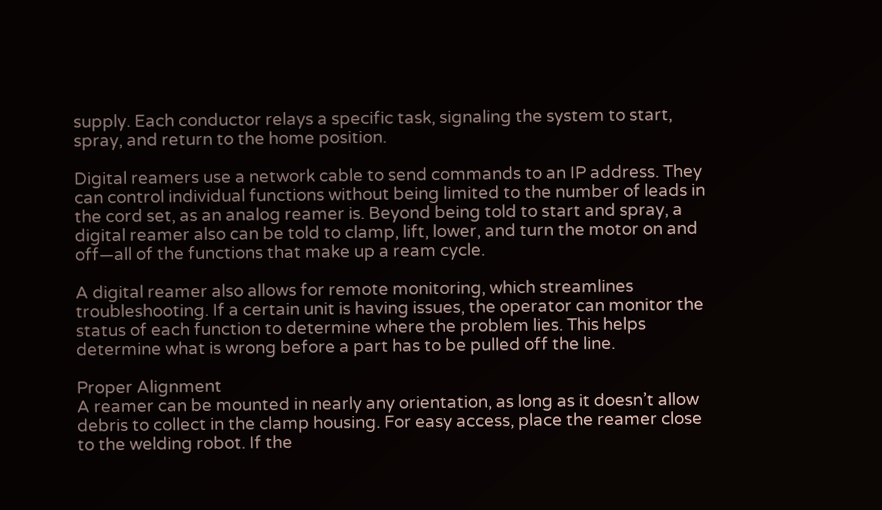supply. Each conductor relays a specific task, signaling the system to start, spray, and return to the home position.

Digital reamers use a network cable to send commands to an IP address. They can control individual functions without being limited to the number of leads in the cord set, as an analog reamer is. Beyond being told to start and spray, a digital reamer also can be told to clamp, lift, lower, and turn the motor on and off—all of the functions that make up a ream cycle.

A digital reamer also allows for remote monitoring, which streamlines troubleshooting. If a certain unit is having issues, the operator can monitor the status of each function to determine where the problem lies. This helps determine what is wrong before a part has to be pulled off the line.

Proper Alignment
A reamer can be mounted in nearly any orientation, as long as it doesn’t allow debris to collect in the clamp housing. For easy access, place the reamer close to the welding robot. If the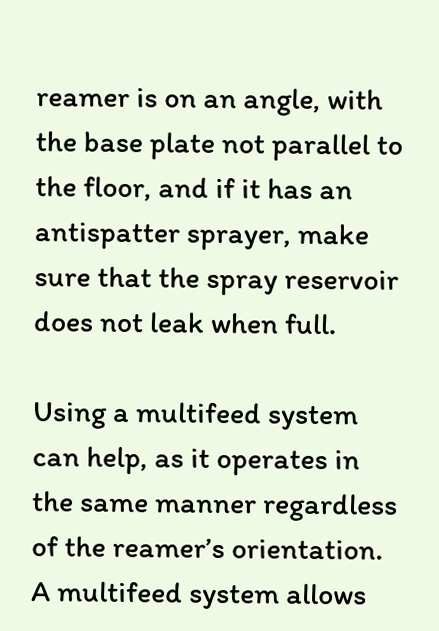reamer is on an angle, with the base plate not parallel to the floor, and if it has an antispatter sprayer, make sure that the spray reservoir does not leak when full.

Using a multifeed system can help, as it operates in the same manner regardless of the reamer’s orientation. A multifeed system allows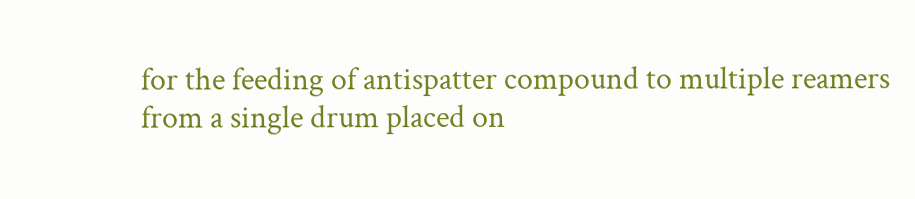for the feeding of antispatter compound to multiple reamers from a single drum placed on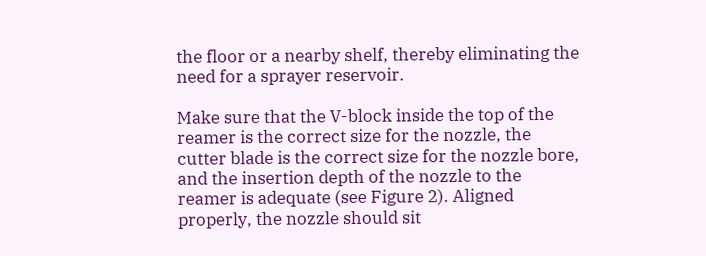the floor or a nearby shelf, thereby eliminating the need for a sprayer reservoir.

Make sure that the V-block inside the top of the reamer is the correct size for the nozzle, the cutter blade is the correct size for the nozzle bore, and the insertion depth of the nozzle to the reamer is adequate (see Figure 2). Aligned properly, the nozzle should sit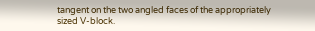tangent on the two angled faces of the appropriately sized V-block.